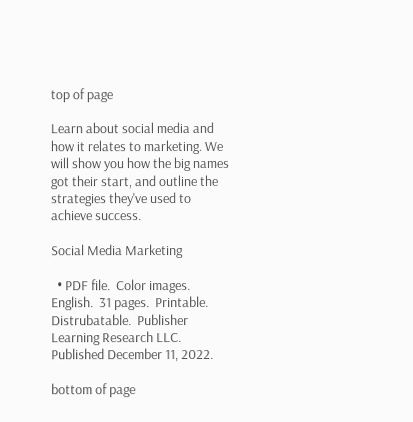top of page

Learn about social media and how it relates to marketing. We will show you how the big names got their start, and outline the strategies they've used to achieve success.

Social Media Marketing

  • PDF file.  Color images.  English.  31 pages.  Printable.  Distrubatable.  Publisher Learning Research LLC.  Published December 11, 2022.

bottom of page